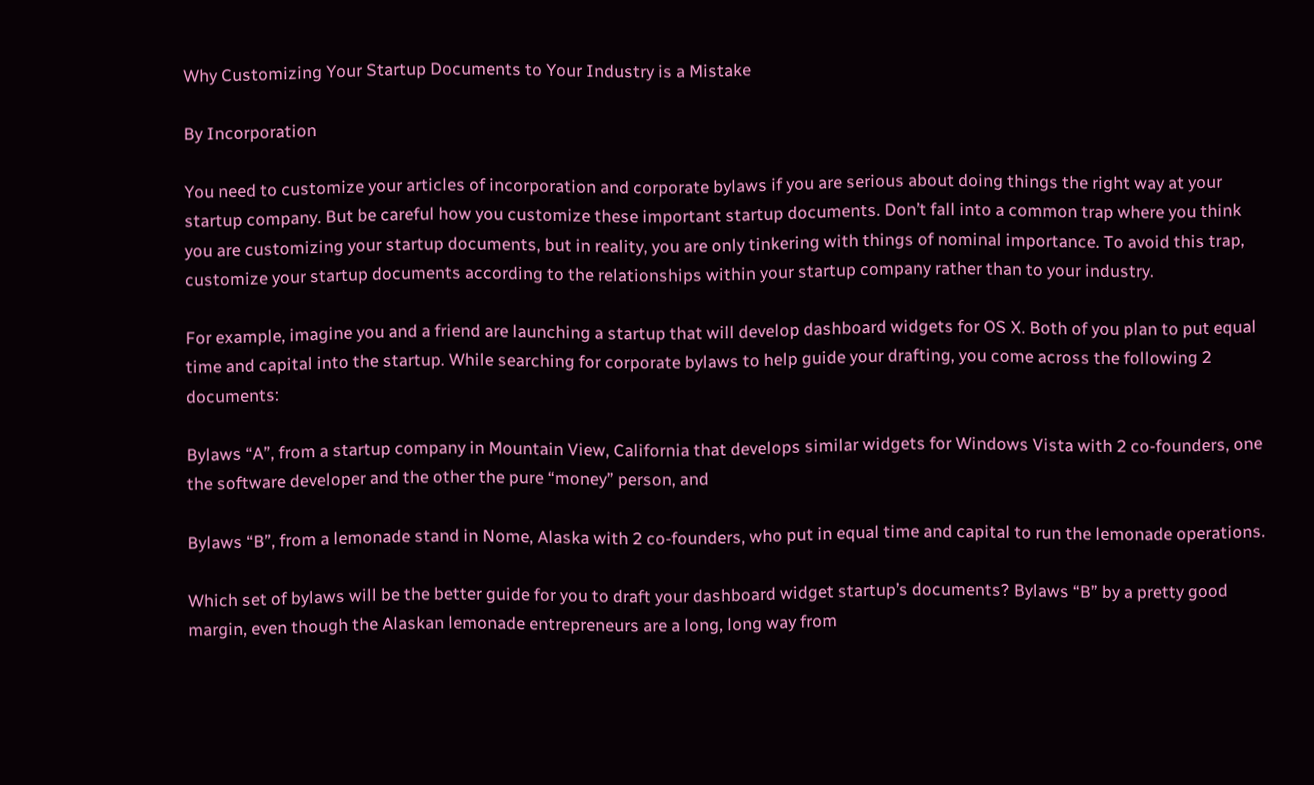Why Customizing Your Startup Documents to Your Industry is a Mistake

By Incorporation

You need to customize your articles of incorporation and corporate bylaws if you are serious about doing things the right way at your startup company. But be careful how you customize these important startup documents. Don’t fall into a common trap where you think you are customizing your startup documents, but in reality, you are only tinkering with things of nominal importance. To avoid this trap, customize your startup documents according to the relationships within your startup company rather than to your industry.

For example, imagine you and a friend are launching a startup that will develop dashboard widgets for OS X. Both of you plan to put equal time and capital into the startup. While searching for corporate bylaws to help guide your drafting, you come across the following 2 documents:

Bylaws “A”, from a startup company in Mountain View, California that develops similar widgets for Windows Vista with 2 co-founders, one the software developer and the other the pure “money” person, and

Bylaws “B”, from a lemonade stand in Nome, Alaska with 2 co-founders, who put in equal time and capital to run the lemonade operations.

Which set of bylaws will be the better guide for you to draft your dashboard widget startup’s documents? Bylaws “B” by a pretty good margin, even though the Alaskan lemonade entrepreneurs are a long, long way from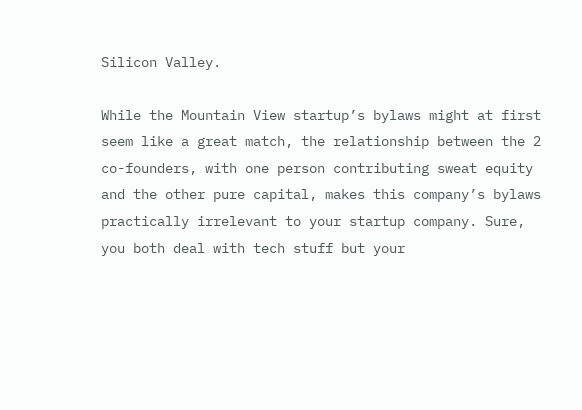Silicon Valley.

While the Mountain View startup’s bylaws might at first seem like a great match, the relationship between the 2 co-founders, with one person contributing sweat equity and the other pure capital, makes this company’s bylaws practically irrelevant to your startup company. Sure, you both deal with tech stuff but your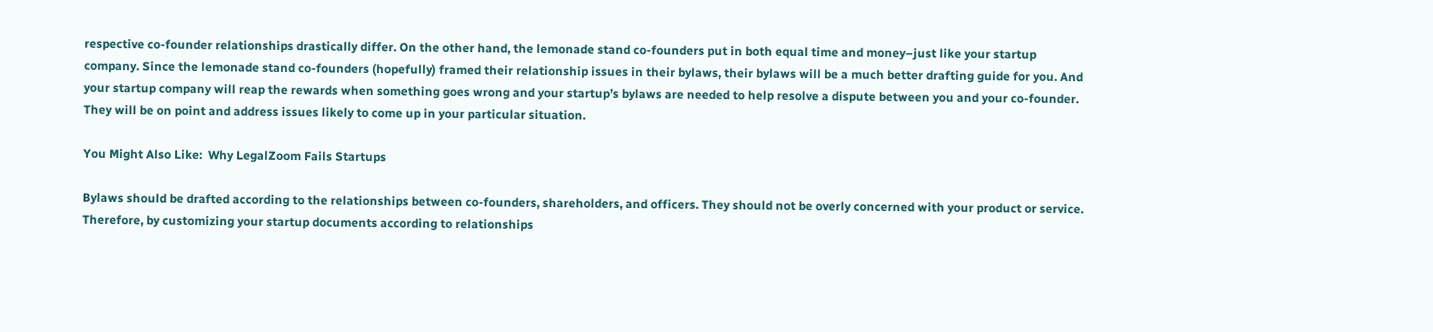respective co-founder relationships drastically differ. On the other hand, the lemonade stand co-founders put in both equal time and money–just like your startup company. Since the lemonade stand co-founders (hopefully) framed their relationship issues in their bylaws, their bylaws will be a much better drafting guide for you. And your startup company will reap the rewards when something goes wrong and your startup’s bylaws are needed to help resolve a dispute between you and your co-founder. They will be on point and address issues likely to come up in your particular situation.

You Might Also Like:  Why LegalZoom Fails Startups

Bylaws should be drafted according to the relationships between co-founders, shareholders, and officers. They should not be overly concerned with your product or service. Therefore, by customizing your startup documents according to relationships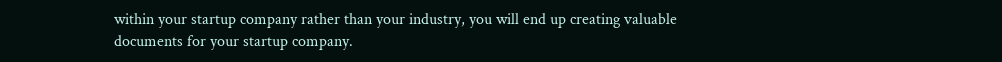within your startup company rather than your industry, you will end up creating valuable documents for your startup company.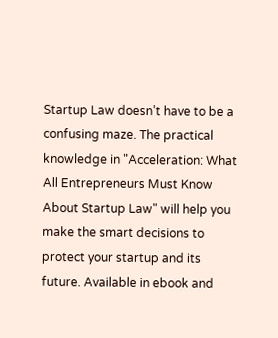Startup Law doesn’t have to be a confusing maze. The practical knowledge in "Acceleration: What All Entrepreneurs Must Know About Startup Law" will help you make the smart decisions to protect your startup and its future. Available in ebook and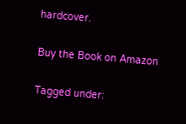hardcover.

Buy the Book on Amazon

Tagged under: